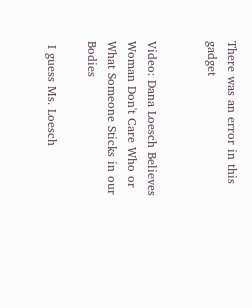There was an error in this gadget


Video: Dana Loesch Believes Woman Don't Care Who or What Someone Sticks in our Bodies

 I guess Ms. Loesch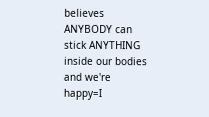believes ANYBODY can stick ANYTHING inside our bodies and we're happy=I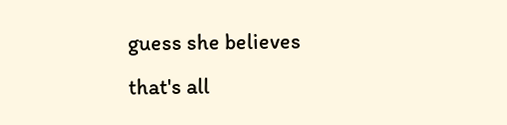guess she believes that's all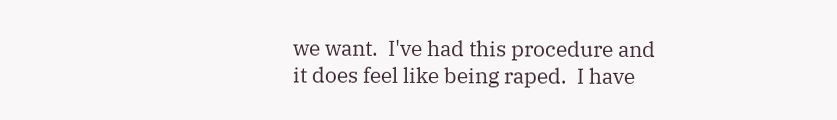we want.  I've had this procedure and it does feel like being raped.  I have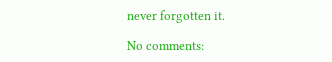never forgotten it.

No comments: